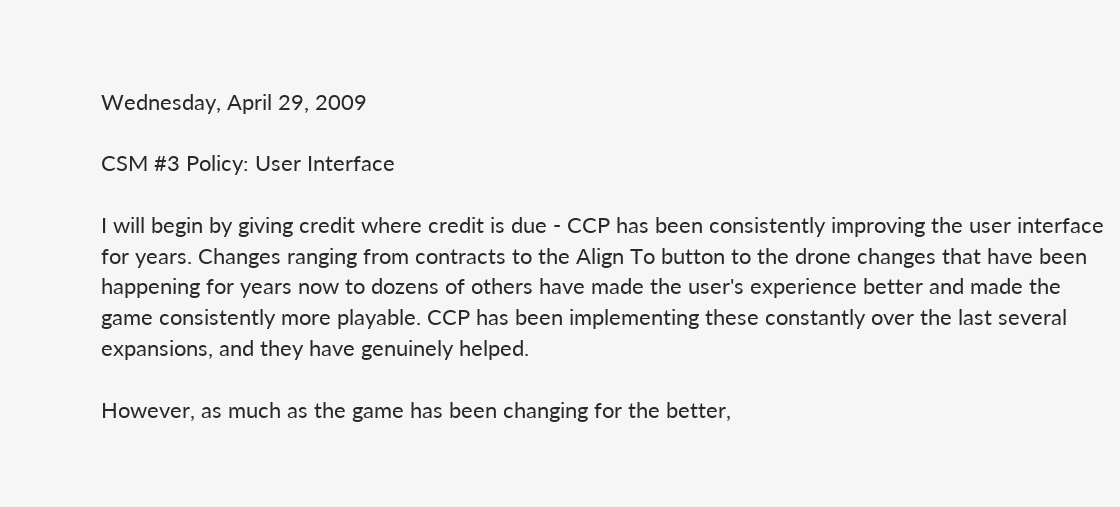Wednesday, April 29, 2009

CSM #3 Policy: User Interface

I will begin by giving credit where credit is due - CCP has been consistently improving the user interface for years. Changes ranging from contracts to the Align To button to the drone changes that have been happening for years now to dozens of others have made the user's experience better and made the game consistently more playable. CCP has been implementing these constantly over the last several expansions, and they have genuinely helped.

However, as much as the game has been changing for the better,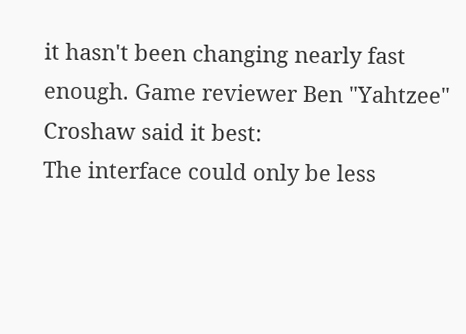it hasn't been changing nearly fast enough. Game reviewer Ben "Yahtzee" Croshaw said it best:
The interface could only be less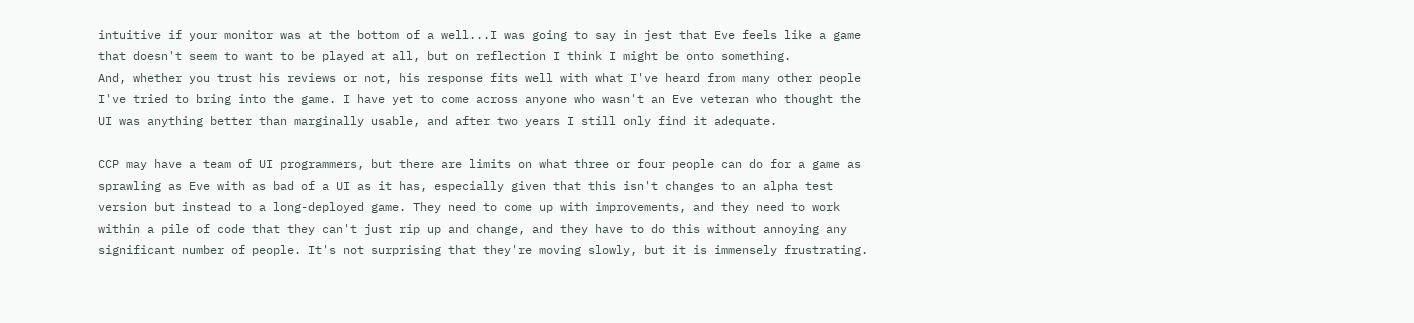intuitive if your monitor was at the bottom of a well...I was going to say in jest that Eve feels like a game that doesn't seem to want to be played at all, but on reflection I think I might be onto something.
And, whether you trust his reviews or not, his response fits well with what I've heard from many other people I've tried to bring into the game. I have yet to come across anyone who wasn't an Eve veteran who thought the UI was anything better than marginally usable, and after two years I still only find it adequate.

CCP may have a team of UI programmers, but there are limits on what three or four people can do for a game as sprawling as Eve with as bad of a UI as it has, especially given that this isn't changes to an alpha test version but instead to a long-deployed game. They need to come up with improvements, and they need to work within a pile of code that they can't just rip up and change, and they have to do this without annoying any significant number of people. It's not surprising that they're moving slowly, but it is immensely frustrating.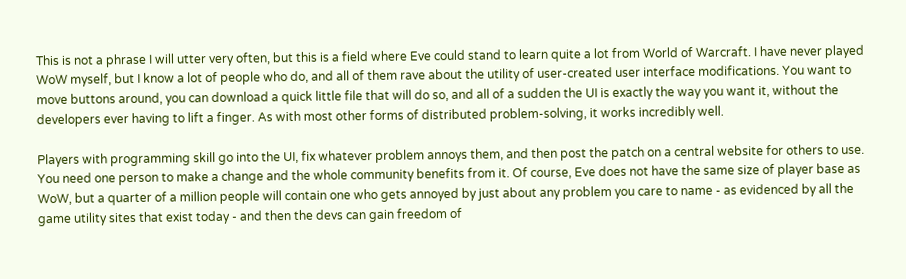This is not a phrase I will utter very often, but this is a field where Eve could stand to learn quite a lot from World of Warcraft. I have never played WoW myself, but I know a lot of people who do, and all of them rave about the utility of user-created user interface modifications. You want to move buttons around, you can download a quick little file that will do so, and all of a sudden the UI is exactly the way you want it, without the developers ever having to lift a finger. As with most other forms of distributed problem-solving, it works incredibly well.

Players with programming skill go into the UI, fix whatever problem annoys them, and then post the patch on a central website for others to use. You need one person to make a change and the whole community benefits from it. Of course, Eve does not have the same size of player base as WoW, but a quarter of a million people will contain one who gets annoyed by just about any problem you care to name - as evidenced by all the game utility sites that exist today - and then the devs can gain freedom of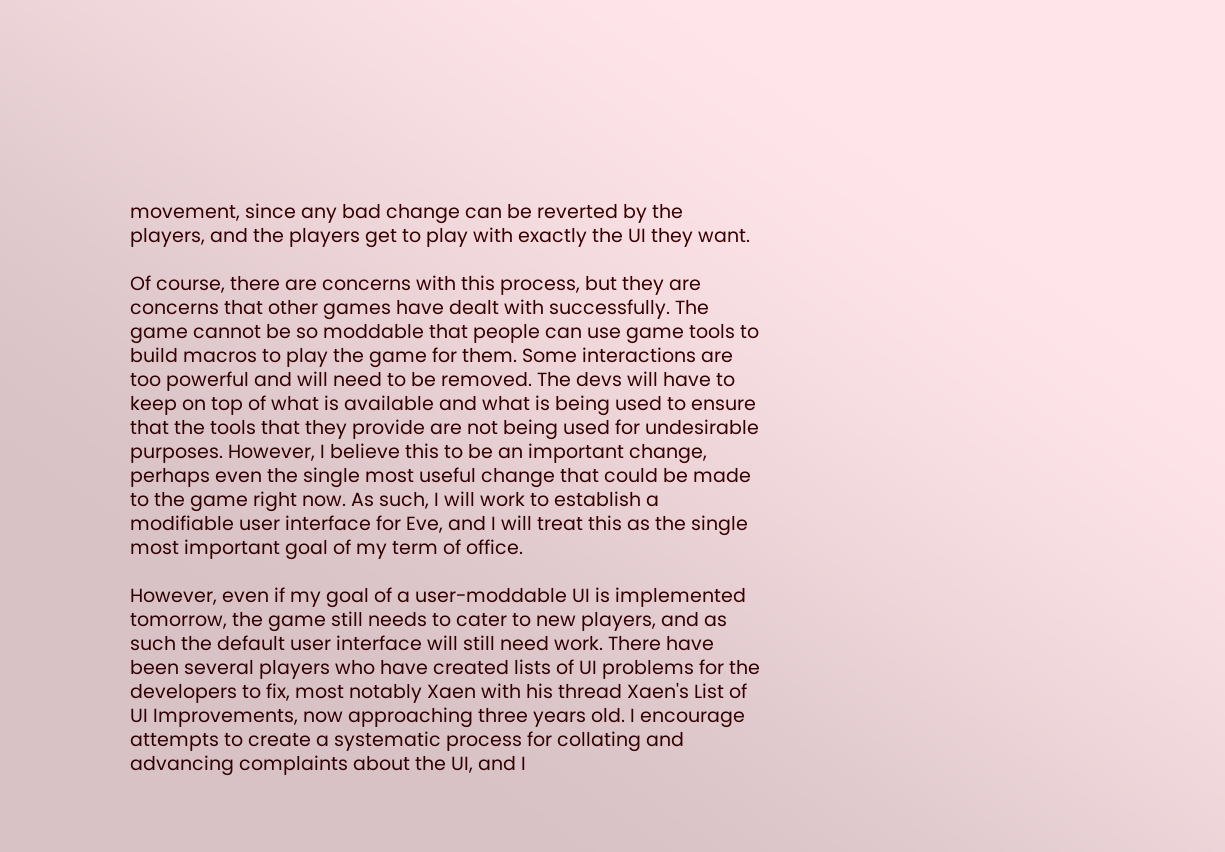movement, since any bad change can be reverted by the players, and the players get to play with exactly the UI they want.

Of course, there are concerns with this process, but they are concerns that other games have dealt with successfully. The game cannot be so moddable that people can use game tools to build macros to play the game for them. Some interactions are too powerful and will need to be removed. The devs will have to keep on top of what is available and what is being used to ensure that the tools that they provide are not being used for undesirable purposes. However, I believe this to be an important change, perhaps even the single most useful change that could be made to the game right now. As such, I will work to establish a modifiable user interface for Eve, and I will treat this as the single most important goal of my term of office.

However, even if my goal of a user-moddable UI is implemented tomorrow, the game still needs to cater to new players, and as such the default user interface will still need work. There have been several players who have created lists of UI problems for the developers to fix, most notably Xaen with his thread Xaen's List of UI Improvements, now approaching three years old. I encourage attempts to create a systematic process for collating and advancing complaints about the UI, and I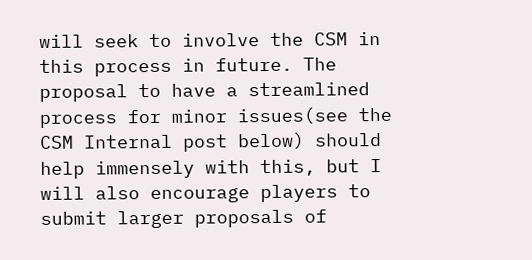will seek to involve the CSM in this process in future. The proposal to have a streamlined process for minor issues(see the CSM Internal post below) should help immensely with this, but I will also encourage players to submit larger proposals of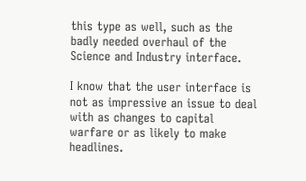this type as well, such as the badly needed overhaul of the Science and Industry interface.

I know that the user interface is not as impressive an issue to deal with as changes to capital warfare or as likely to make headlines.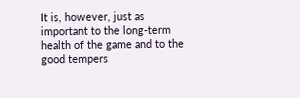It is, however, just as important to the long-term health of the game and to the good tempers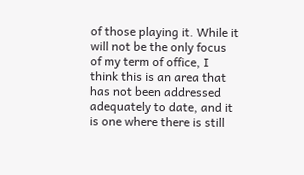of those playing it. While it will not be the only focus of my term of office, I think this is an area that has not been addressed adequately to date, and it is one where there is still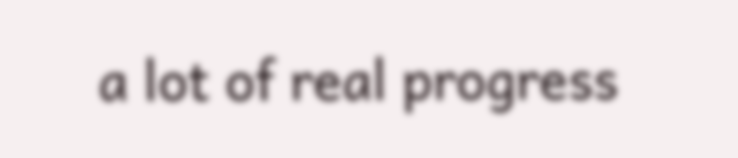a lot of real progress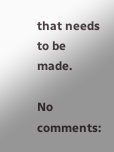that needs to be made.

No comments: